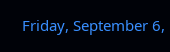Friday, September 6,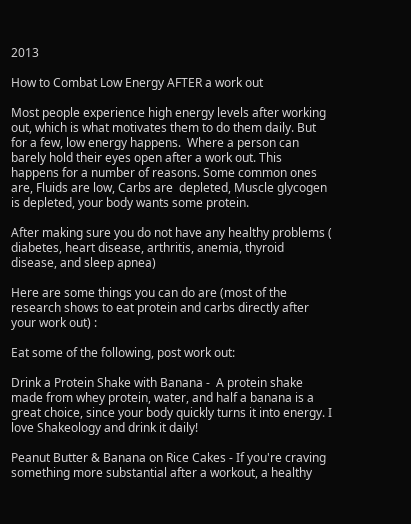2013

How to Combat Low Energy AFTER a work out

Most people experience high energy levels after working out, which is what motivates them to do them daily. But for a few, low energy happens.  Where a person can barely hold their eyes open after a work out. This happens for a number of reasons. Some common ones are, Fluids are low, Carbs are  depleted, Muscle glycogen is depleted, your body wants some protein.

After making sure you do not have any healthy problems ( diabetes, heart disease, arthritis, anemia, thyroid disease, and sleep apnea)

Here are some things you can do are (most of the research shows to eat protein and carbs directly after your work out) :

Eat some of the following, post work out:

Drink a Protein Shake with Banana -  A protein shake made from whey protein, water, and half a banana is a great choice, since your body quickly turns it into energy. I love Shakeology and drink it daily!

Peanut Butter & Banana on Rice Cakes - If you're craving something more substantial after a workout, a healthy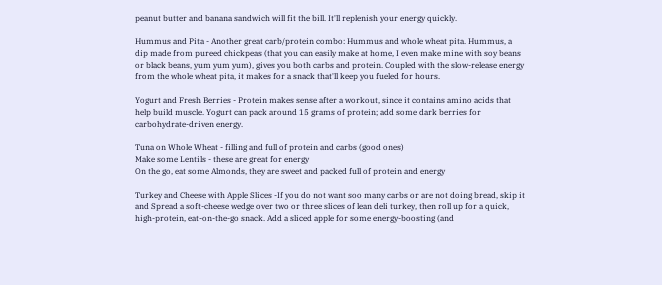peanut butter and banana sandwich will fit the bill. It'll replenish your energy quickly.

Hummus and Pita - Another great carb/protein combo: Hummus and whole wheat pita. Hummus, a dip made from pureed chickpeas (that you can easily make at home, I even make mine with soy beans or black beans, yum yum yum), gives you both carbs and protein. Coupled with the slow-release energy from the whole wheat pita, it makes for a snack that'll keep you fueled for hours.

Yogurt and Fresh Berries - Protein makes sense after a workout, since it contains amino acids that help build muscle. Yogurt can pack around 15 grams of protein; add some dark berries for carbohydrate-driven energy.

Tuna on Whole Wheat - filling and full of protein and carbs (good ones)
Make some Lentils - these are great for energy
On the go, eat some Almonds, they are sweet and packed full of protein and energy

Turkey and Cheese with Apple Slices -If you do not want soo many carbs or are not doing bread, skip it and Spread a soft-cheese wedge over two or three slices of lean deli turkey, then roll up for a quick, high-protein, eat-on-the-go snack. Add a sliced apple for some energy-boosting (and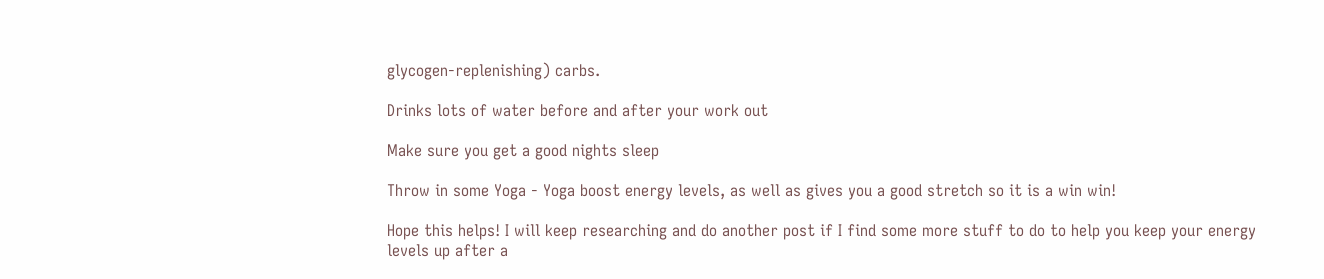glycogen-replenishing) carbs.

Drinks lots of water before and after your work out

Make sure you get a good nights sleep

Throw in some Yoga - Yoga boost energy levels, as well as gives you a good stretch so it is a win win!

Hope this helps! I will keep researching and do another post if I find some more stuff to do to help you keep your energy levels up after a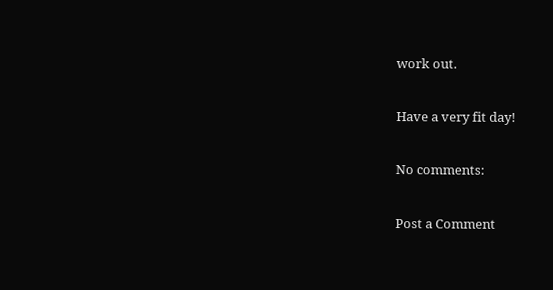work out.

Have a very fit day!

No comments:

Post a Comment